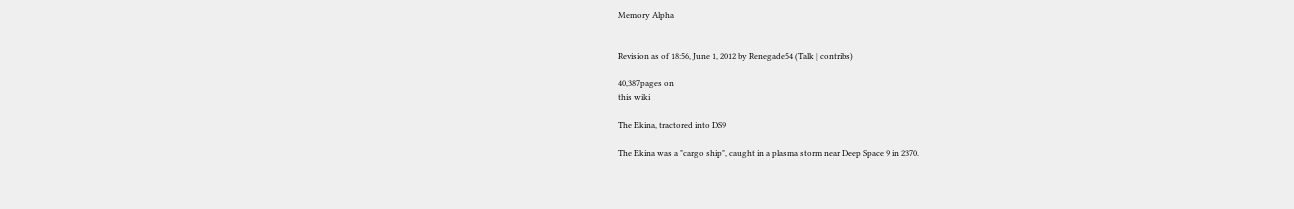Memory Alpha


Revision as of 18:56, June 1, 2012 by Renegade54 (Talk | contribs)

40,387pages on
this wiki

The Ekina, tractored into DS9

The Ekina was a "cargo ship", caught in a plasma storm near Deep Space 9 in 2370.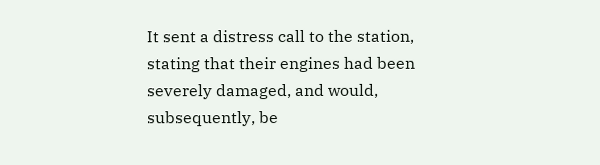It sent a distress call to the station, stating that their engines had been severely damaged, and would, subsequently, be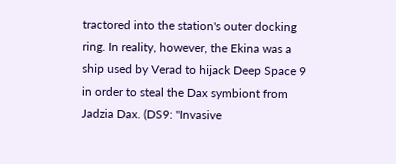tractored into the station's outer docking ring. In reality, however, the Ekina was a ship used by Verad to hijack Deep Space 9 in order to steal the Dax symbiont from Jadzia Dax. (DS9: "Invasive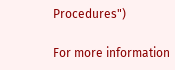Procedures")

For more information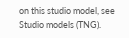on this studio model, see Studio models (TNG).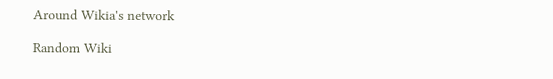Around Wikia's network

Random Wiki